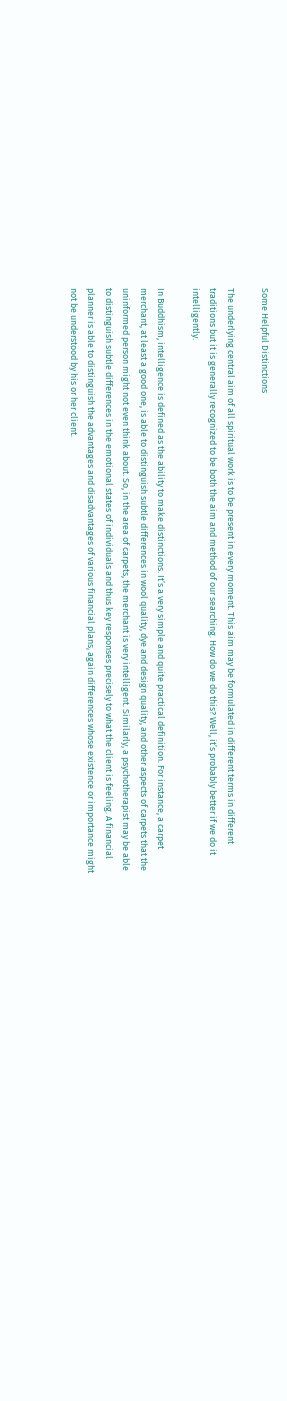Some Helpful Distinctions

The underlying central aim of all spiritual work is to be present in every moment. This aim may be formulated in different terms in different traditions but it is generally recognized to be both the aim and method of our searching. How do we do this? Well, it’s probably better if we do it intelligently.

In Buddhism, intelligence is defined as the ability to make distinctions. It’s a very simple and quite practical definition. For instance, a carpet merchant, at least a good one, is able to distinguish subtle differences in wool quality, dye and design quality, and other aspects of carpets that the uninformed person might not even think about. So, in the area of carpets, the merchant is very intelligent. Similarly, a psychotherapist may be able to distinguish subtle differences in the emotional states of individuals and thus key responses precisely to what the client is feeling. A financial planner is able to distinguish the advantages and disadvantages of various financial plans, again differences whose existence or importance might not be understood by his or her client.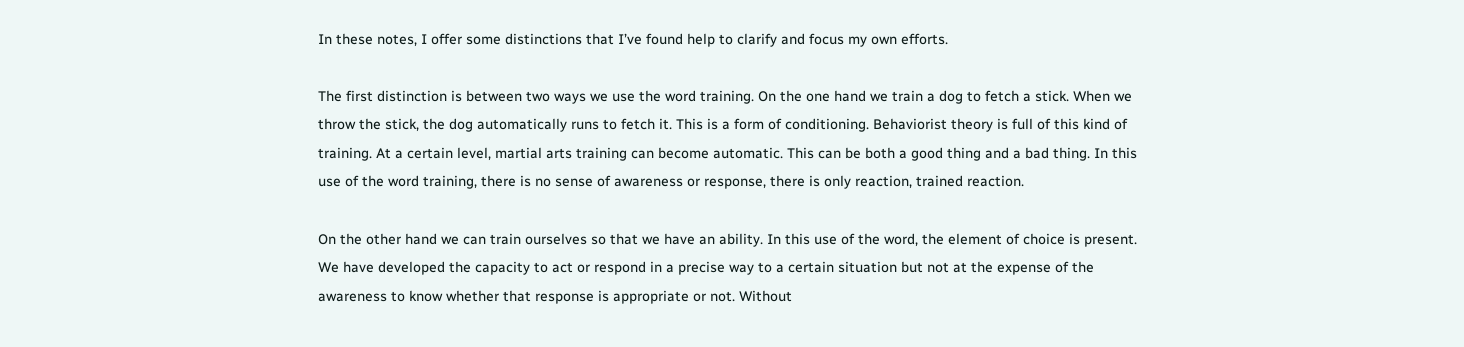In these notes, I offer some distinctions that I’ve found help to clarify and focus my own efforts.

The first distinction is between two ways we use the word training. On the one hand we train a dog to fetch a stick. When we throw the stick, the dog automatically runs to fetch it. This is a form of conditioning. Behaviorist theory is full of this kind of training. At a certain level, martial arts training can become automatic. This can be both a good thing and a bad thing. In this use of the word training, there is no sense of awareness or response, there is only reaction, trained reaction.

On the other hand we can train ourselves so that we have an ability. In this use of the word, the element of choice is present. We have developed the capacity to act or respond in a precise way to a certain situation but not at the expense of the awareness to know whether that response is appropriate or not. Without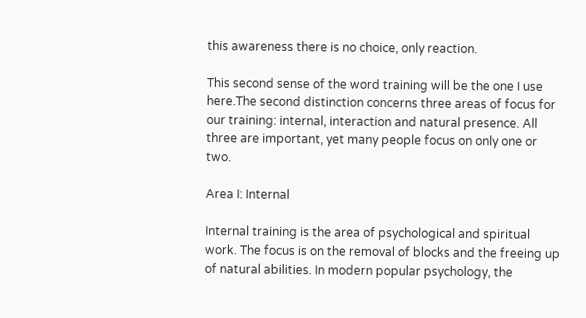this awareness there is no choice, only reaction.

This second sense of the word training will be the one I use here.The second distinction concerns three areas of focus for our training: internal, interaction and natural presence. All three are important, yet many people focus on only one or two.

Area I: Internal

Internal training is the area of psychological and spiritual work. The focus is on the removal of blocks and the freeing up of natural abilities. In modern popular psychology, the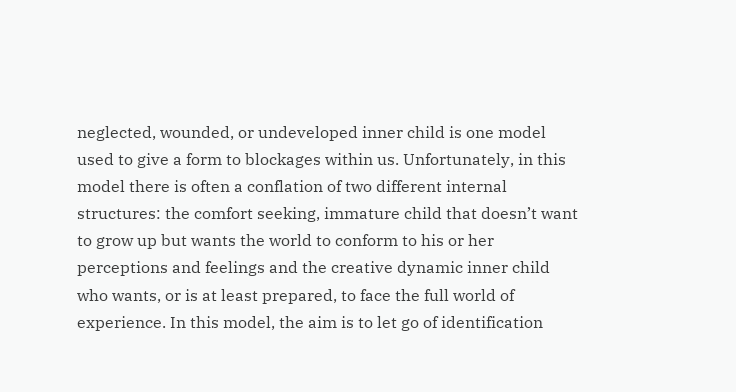neglected, wounded, or undeveloped inner child is one model used to give a form to blockages within us. Unfortunately, in this model there is often a conflation of two different internal structures: the comfort seeking, immature child that doesn’t want to grow up but wants the world to conform to his or her perceptions and feelings and the creative dynamic inner child who wants, or is at least prepared, to face the full world of experience. In this model, the aim is to let go of identification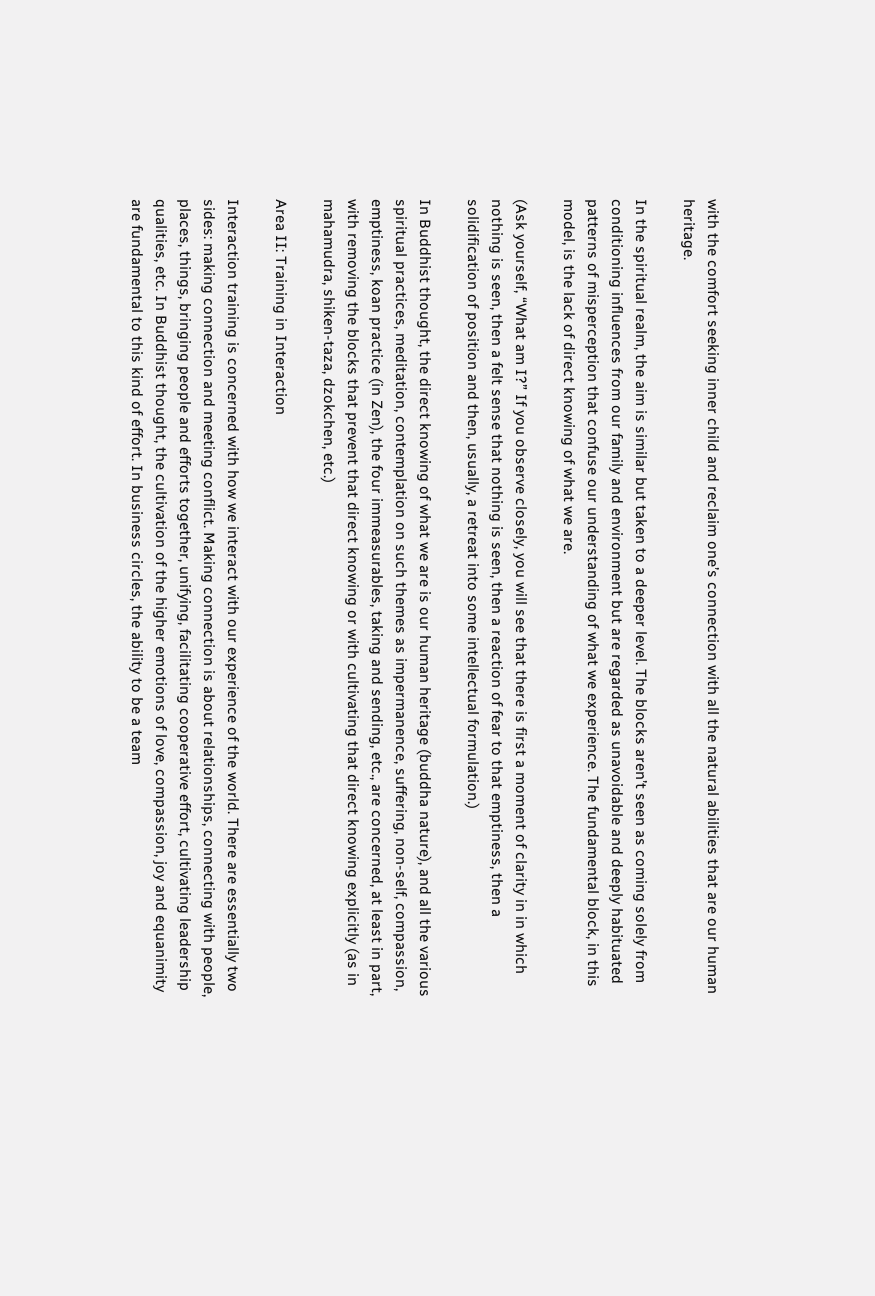with the comfort seeking inner child and reclaim one’s connection with all the natural abilities that are our human heritage.

In the spiritual realm, the aim is similar but taken to a deeper level. The blocks aren’t seen as coming solely from conditioning influences from our family and environment but are regarded as unavoidable and deeply habituated patterns of misperception that confuse our understanding of what we experience. The fundamental block, in this model, is the lack of direct knowing of what we are.

(Ask yourself, “What am I?” If you observe closely, you will see that there is first a moment of clarity in in which nothing is seen, then a felt sense that nothing is seen, then a reaction of fear to that emptiness, then a solidification of position and then, usually, a retreat into some intellectual formulation.)

In Buddhist thought, the direct knowing of what we are is our human heritage (buddha nature), and all the various spiritual practices, meditation, contemplation on such themes as impermanence, suffering, non-self, compassion, emptiness, koan practice (in Zen), the four immeasurables, taking and sending, etc., are concerned, at least in part, with removing the blocks that prevent that direct knowing or with cultivating that direct knowing explicitly (as in mahamudra, shiken-taza, dzokchen, etc.)

Area II: Training in Interaction

Interaction training is concerned with how we interact with our experience of the world. There are essentially two sides: making connection and meeting conflict. Making connection is about relationships, connecting with people, places, things, bringing people and efforts together, unifying, facilitating cooperative effort, cultivating leadership qualities, etc. In Buddhist thought, the cultivation of the higher emotions of love, compassion, joy and equanimity are fundamental to this kind of effort. In business circles, the ability to be a team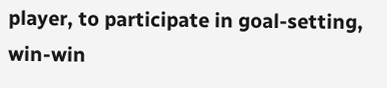player, to participate in goal-setting, win-win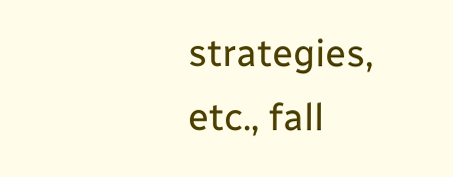strategies, etc., fall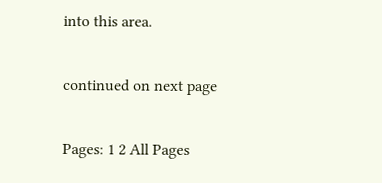into this area.

continued on next page

Pages: 1 2 All Pages